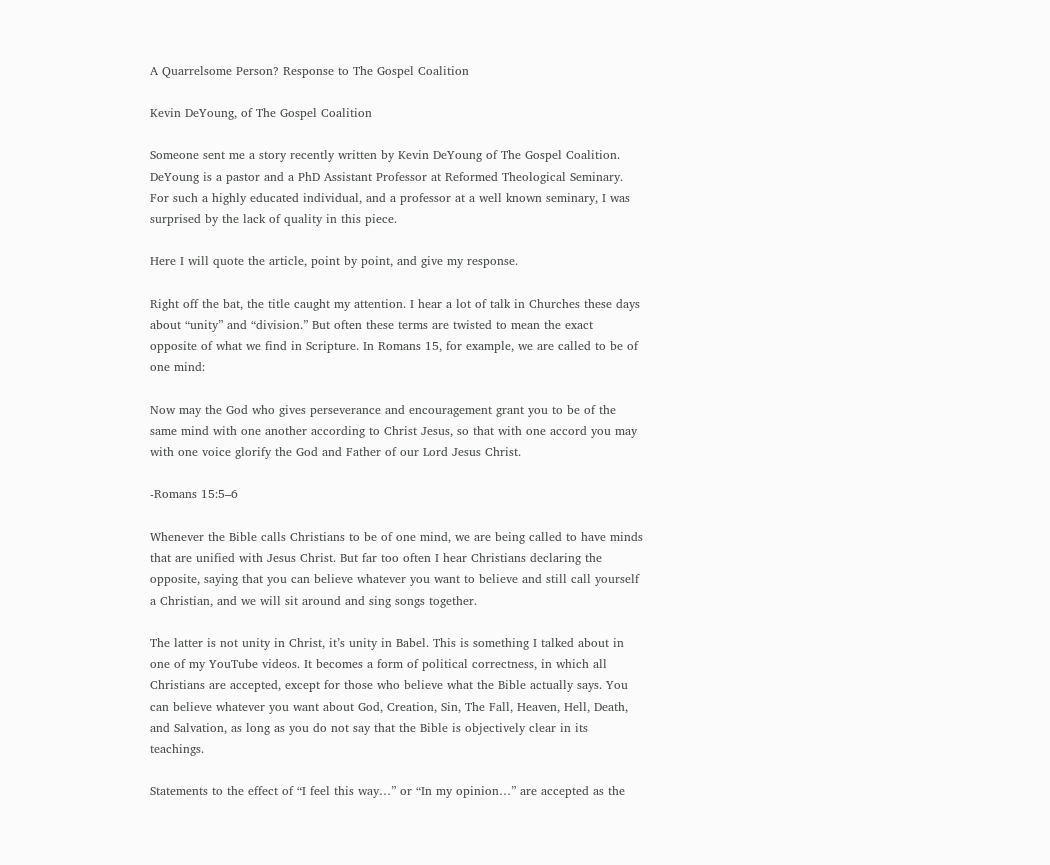A Quarrelsome Person? Response to The Gospel Coalition

Kevin DeYoung, of The Gospel Coalition

Someone sent me a story recently written by Kevin DeYoung of The Gospel Coalition. DeYoung is a pastor and a PhD Assistant Professor at Reformed Theological Seminary. For such a highly educated individual, and a professor at a well known seminary, I was surprised by the lack of quality in this piece.

Here I will quote the article, point by point, and give my response.

Right off the bat, the title caught my attention. I hear a lot of talk in Churches these days about “unity” and “division.” But often these terms are twisted to mean the exact opposite of what we find in Scripture. In Romans 15, for example, we are called to be of one mind:

Now may the God who gives perseverance and encouragement grant you to be of the same mind with one another according to Christ Jesus, so that with one accord you may with one voice glorify the God and Father of our Lord Jesus Christ.

-Romans 15:5–6

Whenever the Bible calls Christians to be of one mind, we are being called to have minds that are unified with Jesus Christ. But far too often I hear Christians declaring the opposite, saying that you can believe whatever you want to believe and still call yourself a Christian, and we will sit around and sing songs together.

The latter is not unity in Christ, it’s unity in Babel. This is something I talked about in one of my YouTube videos. It becomes a form of political correctness, in which all Christians are accepted, except for those who believe what the Bible actually says. You can believe whatever you want about God, Creation, Sin, The Fall, Heaven, Hell, Death, and Salvation, as long as you do not say that the Bible is objectively clear in its teachings.

Statements to the effect of “I feel this way…” or “In my opinion…” are accepted as the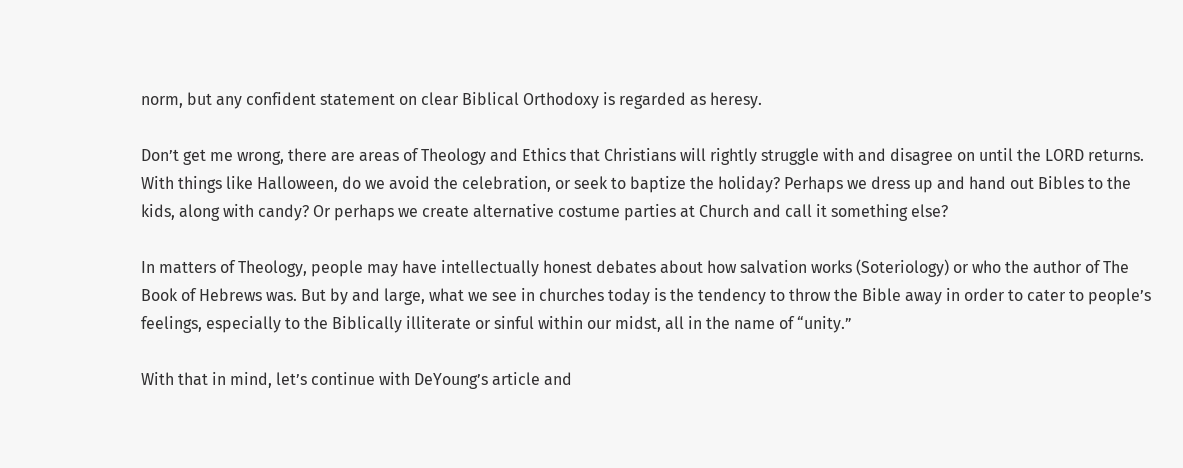norm, but any confident statement on clear Biblical Orthodoxy is regarded as heresy.

Don’t get me wrong, there are areas of Theology and Ethics that Christians will rightly struggle with and disagree on until the LORD returns. With things like Halloween, do we avoid the celebration, or seek to baptize the holiday? Perhaps we dress up and hand out Bibles to the kids, along with candy? Or perhaps we create alternative costume parties at Church and call it something else?

In matters of Theology, people may have intellectually honest debates about how salvation works (Soteriology) or who the author of The Book of Hebrews was. But by and large, what we see in churches today is the tendency to throw the Bible away in order to cater to people’s feelings, especially to the Biblically illiterate or sinful within our midst, all in the name of “unity.”

With that in mind, let’s continue with DeYoung’s article and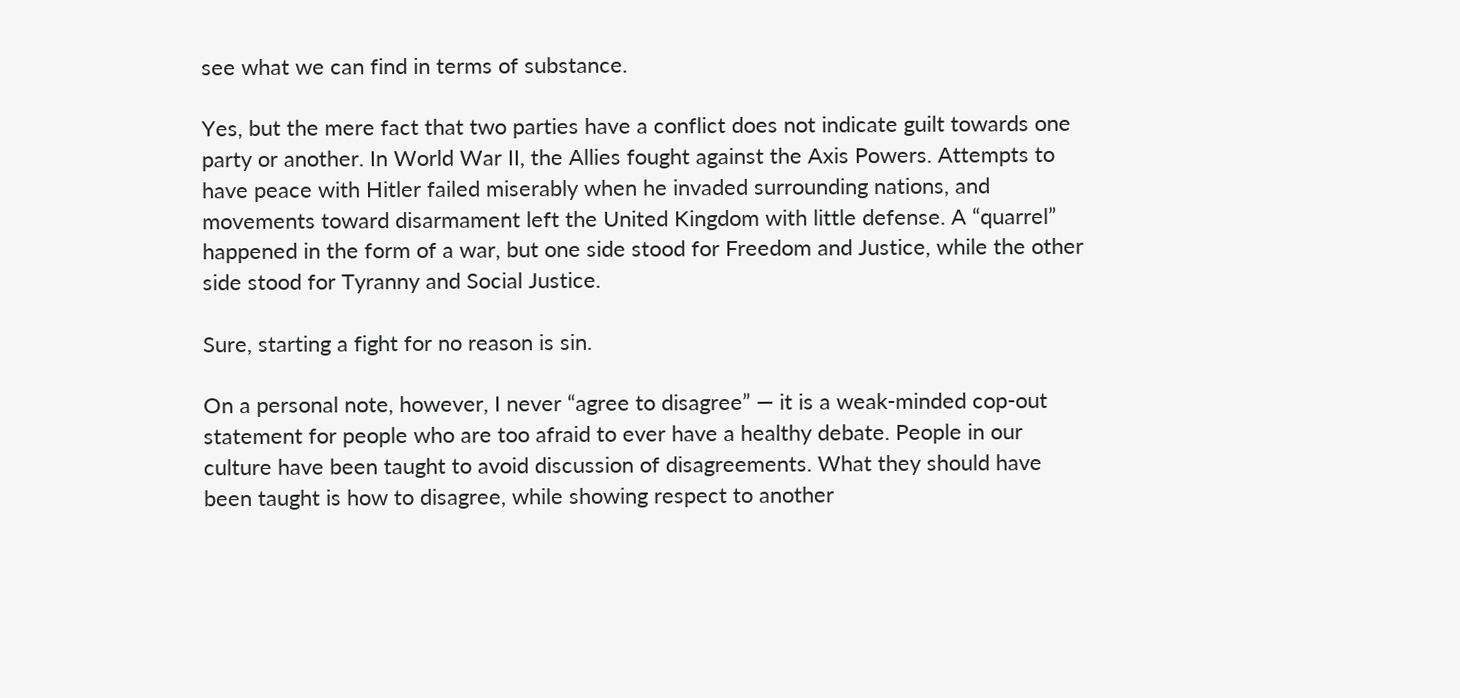see what we can find in terms of substance.

Yes, but the mere fact that two parties have a conflict does not indicate guilt towards one party or another. In World War II, the Allies fought against the Axis Powers. Attempts to have peace with Hitler failed miserably when he invaded surrounding nations, and movements toward disarmament left the United Kingdom with little defense. A “quarrel” happened in the form of a war, but one side stood for Freedom and Justice, while the other side stood for Tyranny and Social Justice.

Sure, starting a fight for no reason is sin.

On a personal note, however, I never “agree to disagree” — it is a weak-minded cop-out statement for people who are too afraid to ever have a healthy debate. People in our culture have been taught to avoid discussion of disagreements. What they should have been taught is how to disagree, while showing respect to another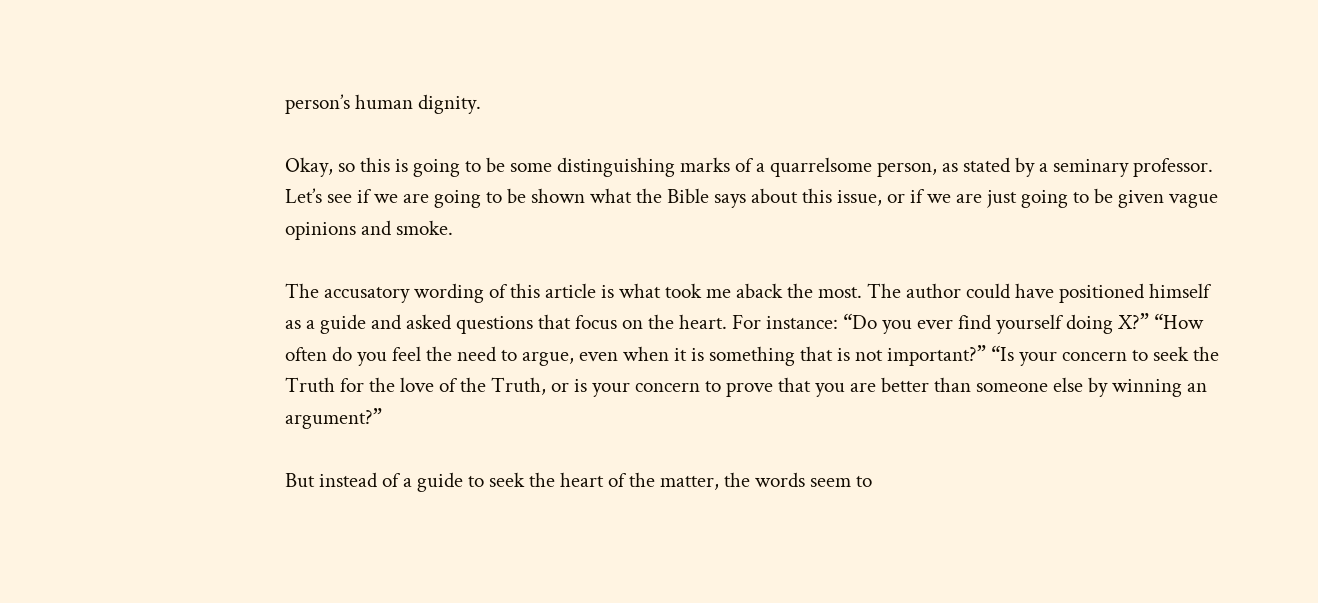person’s human dignity.

Okay, so this is going to be some distinguishing marks of a quarrelsome person, as stated by a seminary professor. Let’s see if we are going to be shown what the Bible says about this issue, or if we are just going to be given vague opinions and smoke.

The accusatory wording of this article is what took me aback the most. The author could have positioned himself as a guide and asked questions that focus on the heart. For instance: “Do you ever find yourself doing X?” “How often do you feel the need to argue, even when it is something that is not important?” “Is your concern to seek the Truth for the love of the Truth, or is your concern to prove that you are better than someone else by winning an argument?”

But instead of a guide to seek the heart of the matter, the words seem to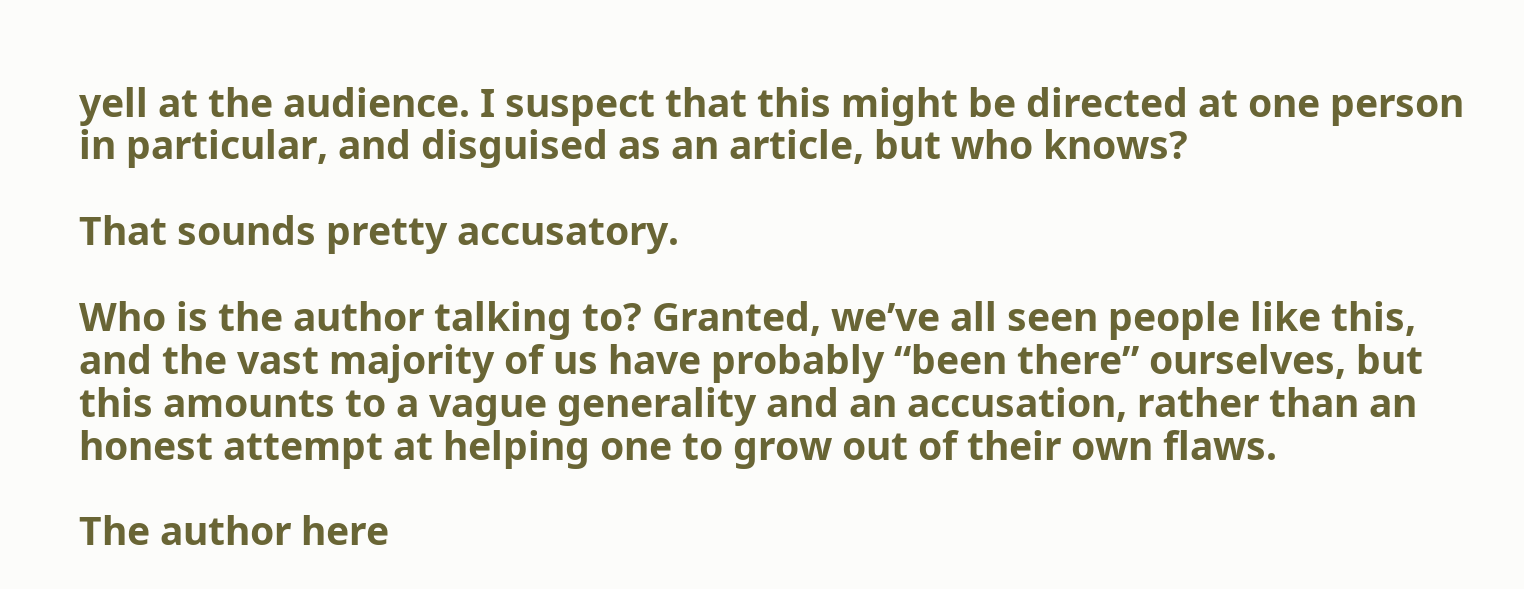yell at the audience. I suspect that this might be directed at one person in particular, and disguised as an article, but who knows?

That sounds pretty accusatory.

Who is the author talking to? Granted, we’ve all seen people like this, and the vast majority of us have probably “been there” ourselves, but this amounts to a vague generality and an accusation, rather than an honest attempt at helping one to grow out of their own flaws.

The author here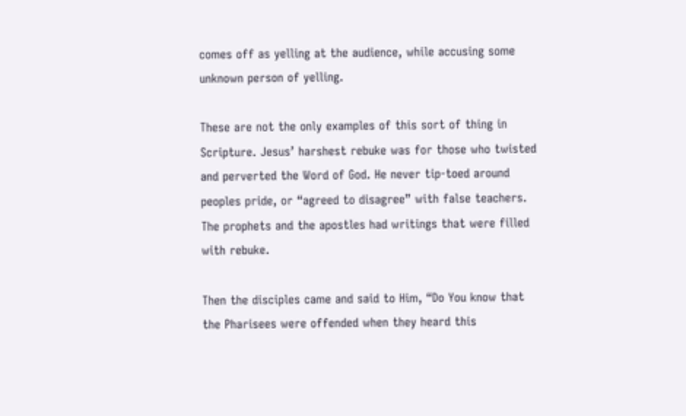comes off as yelling at the audience, while accusing some unknown person of yelling.

These are not the only examples of this sort of thing in Scripture. Jesus’ harshest rebuke was for those who twisted and perverted the Word of God. He never tip-toed around peoples pride, or “agreed to disagree” with false teachers. The prophets and the apostles had writings that were filled with rebuke.

Then the disciples came and said to Him, “Do You know that the Pharisees were offended when they heard this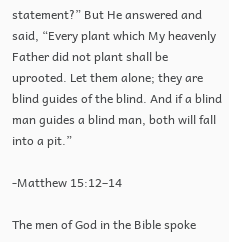statement?” But He answered and said, “Every plant which My heavenly Father did not plant shall be uprooted. Let them alone; they are blind guides of the blind. And if a blind man guides a blind man, both will fall into a pit.”

-Matthew 15:12–14

The men of God in the Bible spoke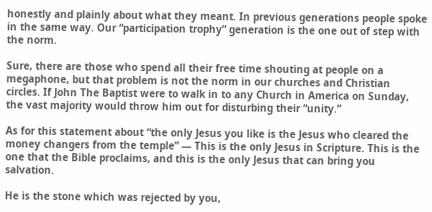honestly and plainly about what they meant. In previous generations people spoke in the same way. Our “participation trophy” generation is the one out of step with the norm.

Sure, there are those who spend all their free time shouting at people on a megaphone, but that problem is not the norm in our churches and Christian circles. If John The Baptist were to walk in to any Church in America on Sunday, the vast majority would throw him out for disturbing their “unity.”

As for this statement about “the only Jesus you like is the Jesus who cleared the money changers from the temple” — This is the only Jesus in Scripture. This is the one that the Bible proclaims, and this is the only Jesus that can bring you salvation.

He is the stone which was rejected by you,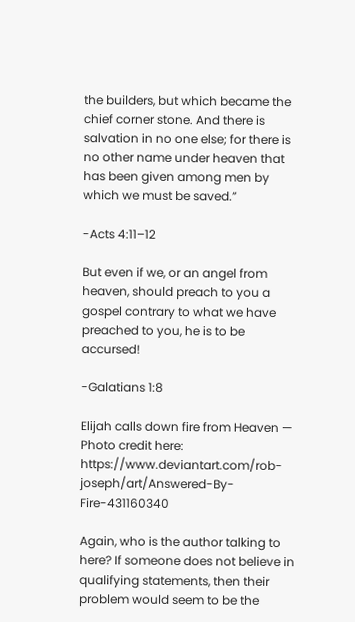the builders, but which became the chief corner stone. And there is salvation in no one else; for there is no other name under heaven that has been given among men by which we must be saved.”

-Acts 4:11–12

But even if we, or an angel from heaven, should preach to you a gospel contrary to what we have preached to you, he is to be accursed!

-Galatians 1:8

Elijah calls down fire from Heaven — Photo credit here: https://www.deviantart.com/rob-joseph/art/Answered-By-Fire-431160340

Again, who is the author talking to here? If someone does not believe in qualifying statements, then their problem would seem to be the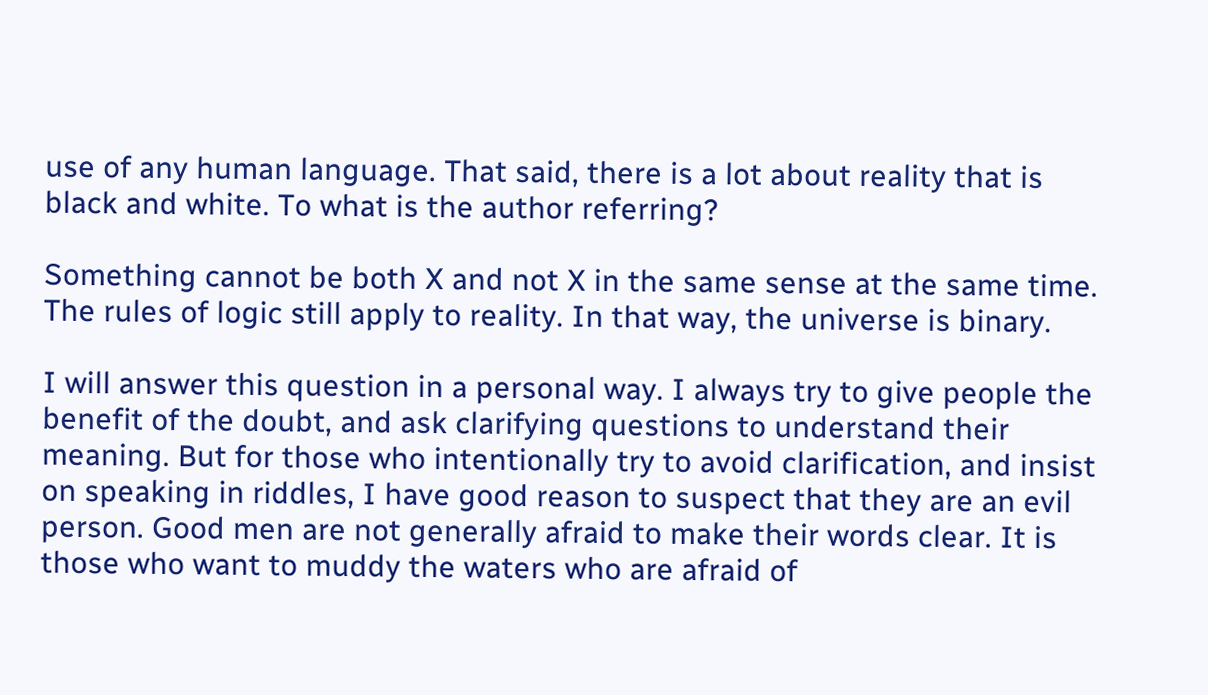use of any human language. That said, there is a lot about reality that is black and white. To what is the author referring?

Something cannot be both X and not X in the same sense at the same time. The rules of logic still apply to reality. In that way, the universe is binary.

I will answer this question in a personal way. I always try to give people the benefit of the doubt, and ask clarifying questions to understand their meaning. But for those who intentionally try to avoid clarification, and insist on speaking in riddles, I have good reason to suspect that they are an evil person. Good men are not generally afraid to make their words clear. It is those who want to muddy the waters who are afraid of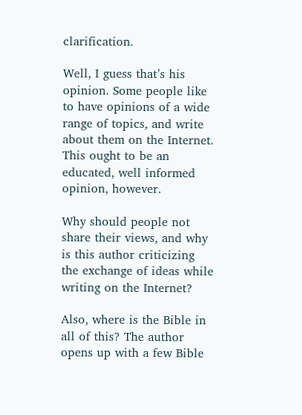clarification.

Well, I guess that’s his opinion. Some people like to have opinions of a wide range of topics, and write about them on the Internet. This ought to be an educated, well informed opinion, however.

Why should people not share their views, and why is this author criticizing the exchange of ideas while writing on the Internet?

Also, where is the Bible in all of this? The author opens up with a few Bible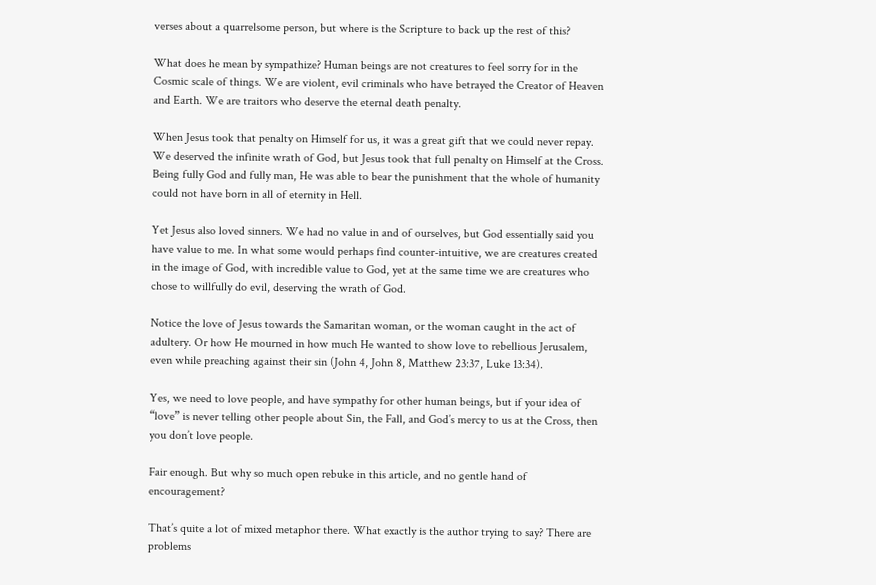verses about a quarrelsome person, but where is the Scripture to back up the rest of this?

What does he mean by sympathize? Human beings are not creatures to feel sorry for in the Cosmic scale of things. We are violent, evil criminals who have betrayed the Creator of Heaven and Earth. We are traitors who deserve the eternal death penalty.

When Jesus took that penalty on Himself for us, it was a great gift that we could never repay. We deserved the infinite wrath of God, but Jesus took that full penalty on Himself at the Cross. Being fully God and fully man, He was able to bear the punishment that the whole of humanity could not have born in all of eternity in Hell.

Yet Jesus also loved sinners. We had no value in and of ourselves, but God essentially said you have value to me. In what some would perhaps find counter-intuitive, we are creatures created in the image of God, with incredible value to God, yet at the same time we are creatures who chose to willfully do evil, deserving the wrath of God.

Notice the love of Jesus towards the Samaritan woman, or the woman caught in the act of adultery. Or how He mourned in how much He wanted to show love to rebellious Jerusalem, even while preaching against their sin (John 4, John 8, Matthew 23:37, Luke 13:34).

Yes, we need to love people, and have sympathy for other human beings, but if your idea of “love” is never telling other people about Sin, the Fall, and God’s mercy to us at the Cross, then you don’t love people.

Fair enough. But why so much open rebuke in this article, and no gentle hand of encouragement?

That’s quite a lot of mixed metaphor there. What exactly is the author trying to say? There are problems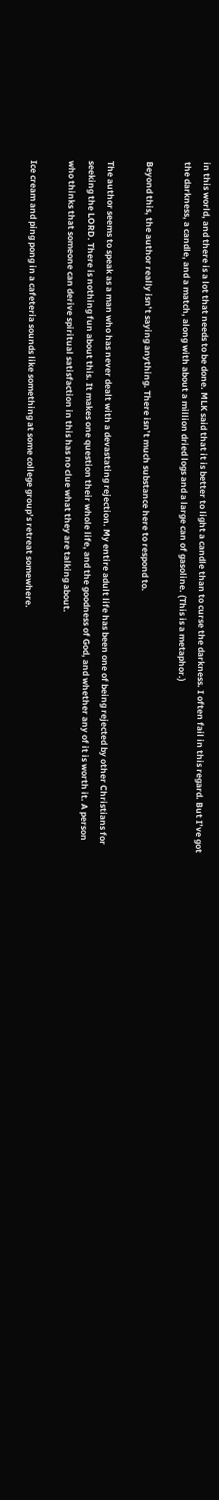in this world, and there is a lot that needs to be done. MLK said that it is better to light a candle than to curse the darkness. I often fail in this regard. But I’ve got the darkness, a candle, and a match, along with about a million dried logs and a large can of gasoline. (This is a metaphor.)

Beyond this, the author really isn’t saying anything. There isn’t much substance here to respond to.

The author seems to speak as a man who has never dealt with a devastating rejection. My entire adult life has been one of being rejected by other Christians for seeking the LORD. There is nothing fun about this. It makes one question their whole life, and the goodness of God, and whether any of it is worth it. A person who thinks that someone can derive spiritual satisfaction in this has no clue what they are talking about.

Ice cream and ping pong in a cafeteria sounds like something at some college group’s retreat somewhere.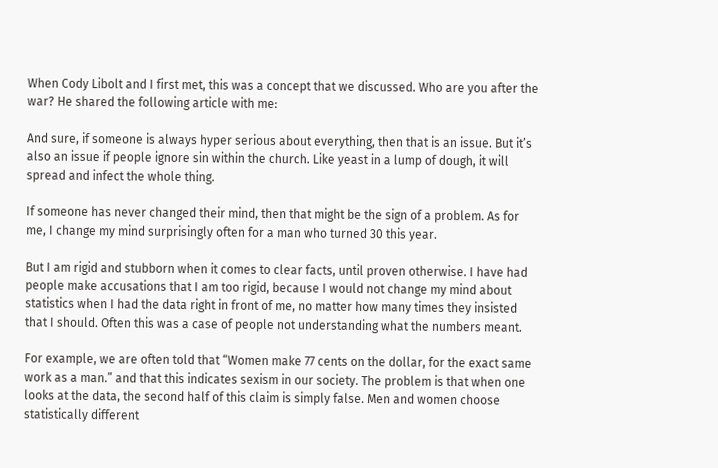When Cody Libolt and I first met, this was a concept that we discussed. Who are you after the war? He shared the following article with me:

And sure, if someone is always hyper serious about everything, then that is an issue. But it’s also an issue if people ignore sin within the church. Like yeast in a lump of dough, it will spread and infect the whole thing.

If someone has never changed their mind, then that might be the sign of a problem. As for me, I change my mind surprisingly often for a man who turned 30 this year.

But I am rigid and stubborn when it comes to clear facts, until proven otherwise. I have had people make accusations that I am too rigid, because I would not change my mind about statistics when I had the data right in front of me, no matter how many times they insisted that I should. Often this was a case of people not understanding what the numbers meant.

For example, we are often told that “Women make 77 cents on the dollar, for the exact same work as a man.” and that this indicates sexism in our society. The problem is that when one looks at the data, the second half of this claim is simply false. Men and women choose statistically different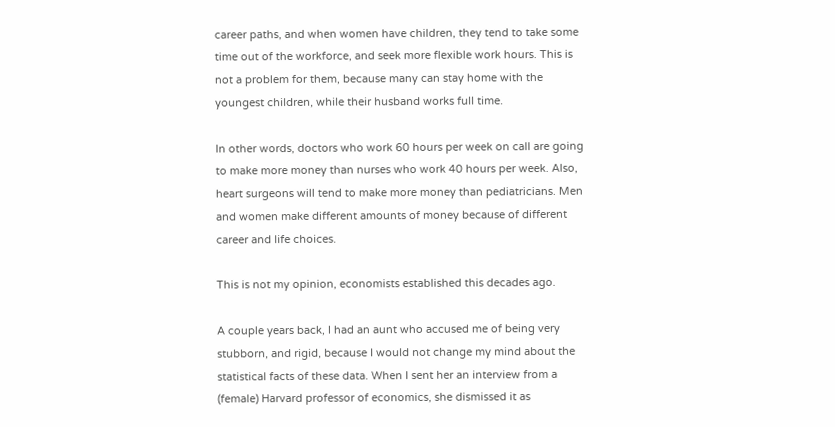career paths, and when women have children, they tend to take some time out of the workforce, and seek more flexible work hours. This is not a problem for them, because many can stay home with the youngest children, while their husband works full time.

In other words, doctors who work 60 hours per week on call are going to make more money than nurses who work 40 hours per week. Also, heart surgeons will tend to make more money than pediatricians. Men and women make different amounts of money because of different career and life choices.

This is not my opinion, economists established this decades ago.

A couple years back, I had an aunt who accused me of being very stubborn, and rigid, because I would not change my mind about the statistical facts of these data. When I sent her an interview from a (female) Harvard professor of economics, she dismissed it as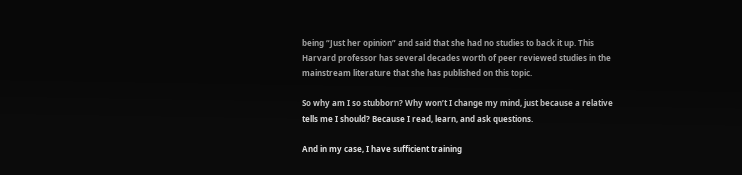being “Just her opinion” and said that she had no studies to back it up. This Harvard professor has several decades worth of peer reviewed studies in the mainstream literature that she has published on this topic.

So why am I so stubborn? Why won’t I change my mind, just because a relative tells me I should? Because I read, learn, and ask questions.

And in my case, I have sufficient training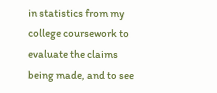in statistics from my college coursework to evaluate the claims being made, and to see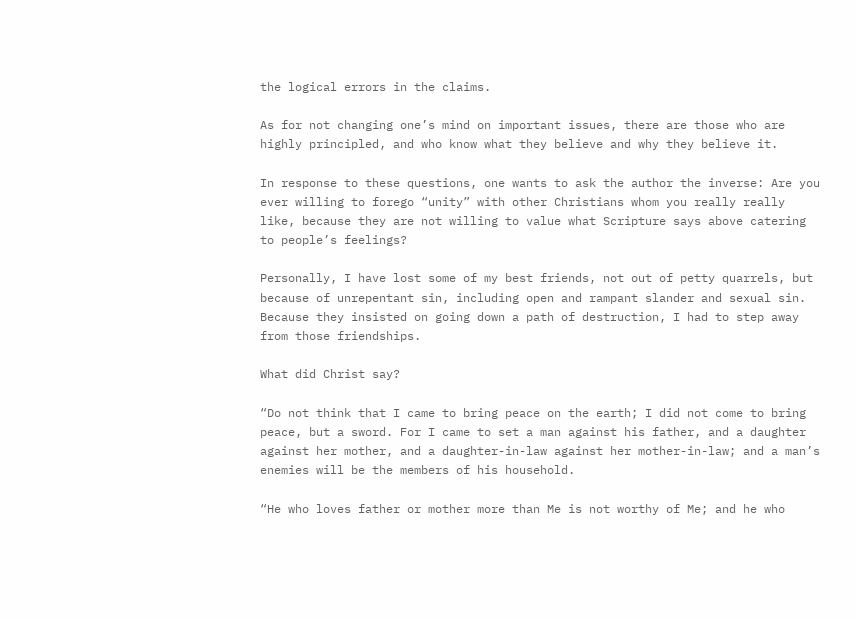the logical errors in the claims.

As for not changing one’s mind on important issues, there are those who are highly principled, and who know what they believe and why they believe it.

In response to these questions, one wants to ask the author the inverse: Are you ever willing to forego “unity” with other Christians whom you really really like, because they are not willing to value what Scripture says above catering to people’s feelings?

Personally, I have lost some of my best friends, not out of petty quarrels, but because of unrepentant sin, including open and rampant slander and sexual sin. Because they insisted on going down a path of destruction, I had to step away from those friendships.

What did Christ say?

“Do not think that I came to bring peace on the earth; I did not come to bring peace, but a sword. For I came to set a man against his father, and a daughter against her mother, and a daughter-in-law against her mother-in-law; and a man’s enemies will be the members of his household.

“He who loves father or mother more than Me is not worthy of Me; and he who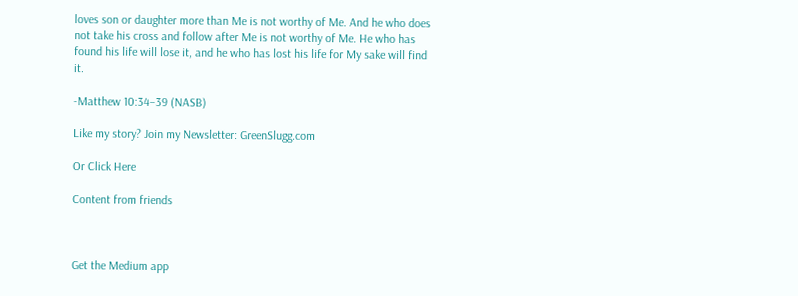loves son or daughter more than Me is not worthy of Me. And he who does not take his cross and follow after Me is not worthy of Me. He who has found his life will lose it, and he who has lost his life for My sake will find it.

-Matthew 10:34–39 (NASB)

Like my story? Join my Newsletter: GreenSlugg.com

Or Click Here

Content from friends



Get the Medium app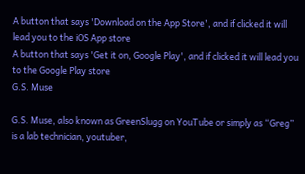A button that says 'Download on the App Store', and if clicked it will lead you to the iOS App store
A button that says 'Get it on, Google Play', and if clicked it will lead you to the Google Play store
G.S. Muse

G.S. Muse, also known as GreenSlugg on YouTube or simply as “Greg” is a lab technician, youtuber,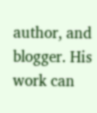author, and blogger. His work can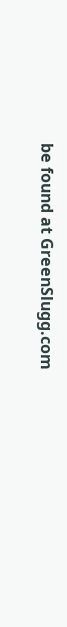be found at GreenSlugg.com